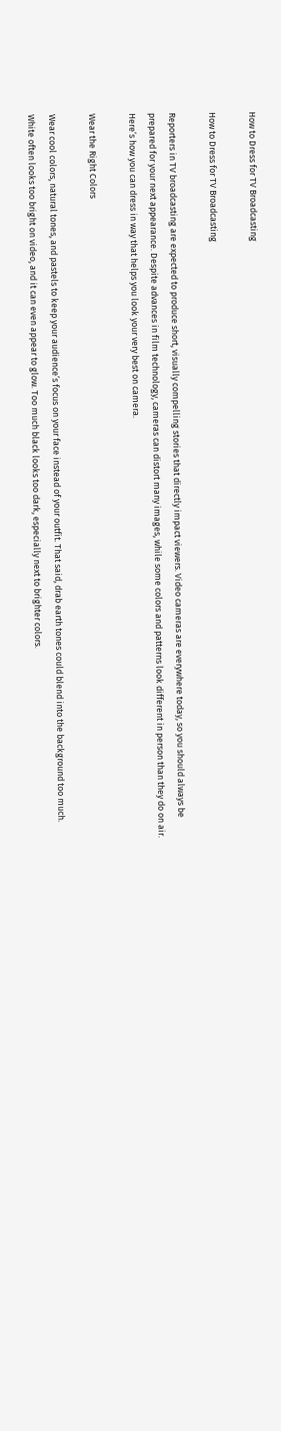How to Dress for TV Broadcasting

How to Dress for TV Broadcasting

Reporters in TV broadcasting are expected to produce short, visually compelling stories that directly impact viewers. Video cameras are everywhere today, so you should always be prepared for your next appearance. Despite advances in film technology, cameras can distort many images, while some colors and patterns look different in person than they do on air.
Here’s how you can dress in way that helps you look your very best on camera.

Wear the Right Colors

Wear cool colors, natural tones, and pastels to keep your audience’s focus on your face instead of your outfit. That said, drab earth tones could blend into the background too much. White often looks too bright on video, and it can even appear to glow. Too much black looks too dark, especially next to brighter colors.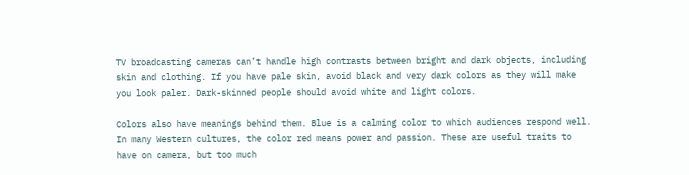TV broadcasting cameras can’t handle high contrasts between bright and dark objects, including skin and clothing. If you have pale skin, avoid black and very dark colors as they will make you look paler. Dark-skinned people should avoid white and light colors.

Colors also have meanings behind them. Blue is a calming color to which audiences respond well. In many Western cultures, the color red means power and passion. These are useful traits to have on camera, but too much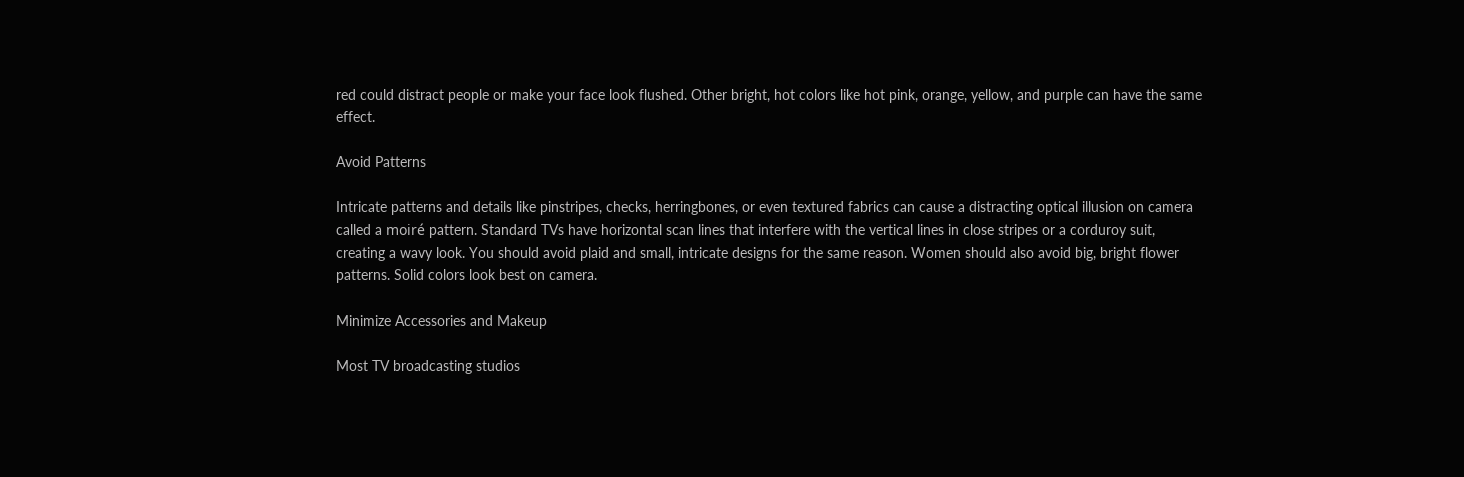red could distract people or make your face look flushed. Other bright, hot colors like hot pink, orange, yellow, and purple can have the same effect.

Avoid Patterns

Intricate patterns and details like pinstripes, checks, herringbones, or even textured fabrics can cause a distracting optical illusion on camera called a moiré pattern. Standard TVs have horizontal scan lines that interfere with the vertical lines in close stripes or a corduroy suit, creating a wavy look. You should avoid plaid and small, intricate designs for the same reason. Women should also avoid big, bright flower patterns. Solid colors look best on camera.

Minimize Accessories and Makeup

Most TV broadcasting studios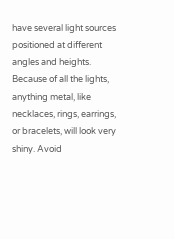have several light sources positioned at different angles and heights. Because of all the lights, anything metal, like necklaces, rings, earrings, or bracelets, will look very shiny. Avoid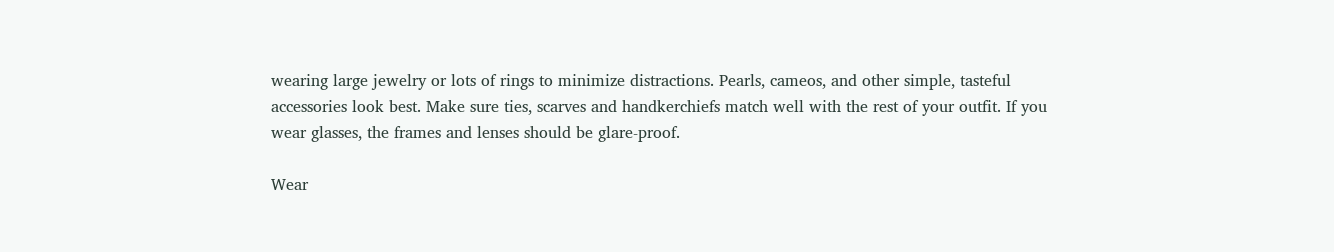wearing large jewelry or lots of rings to minimize distractions. Pearls, cameos, and other simple, tasteful accessories look best. Make sure ties, scarves and handkerchiefs match well with the rest of your outfit. If you wear glasses, the frames and lenses should be glare-proof.

Wear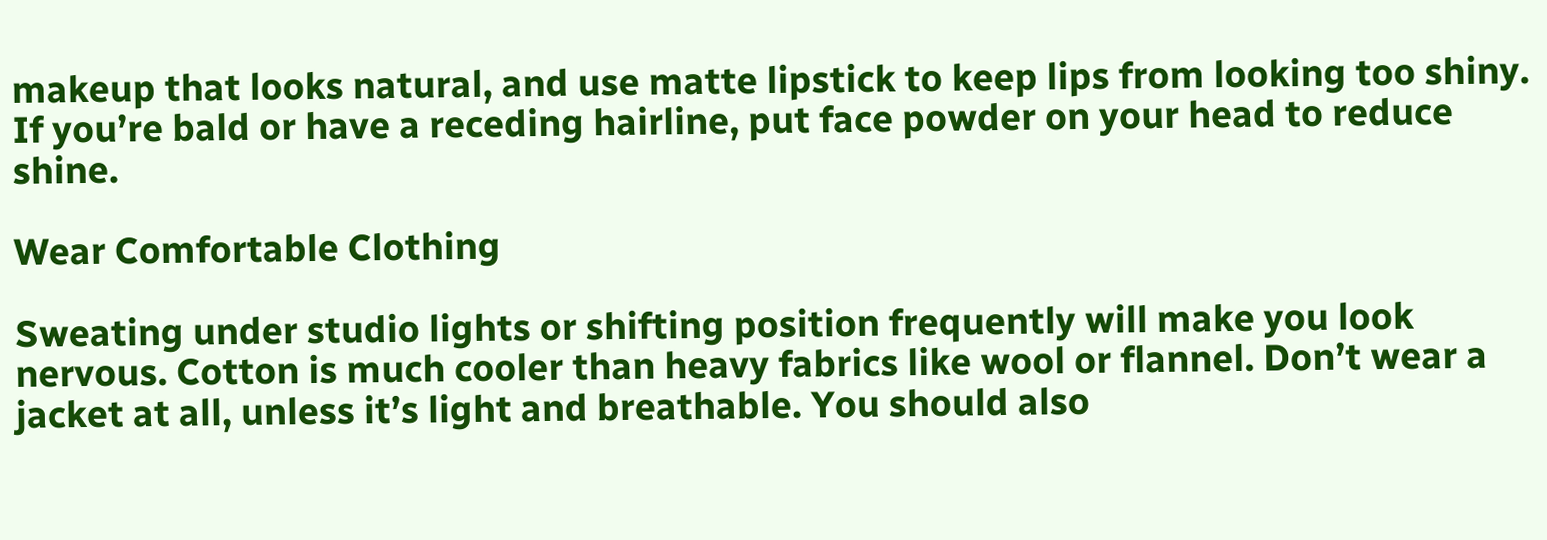makeup that looks natural, and use matte lipstick to keep lips from looking too shiny. If you’re bald or have a receding hairline, put face powder on your head to reduce shine.

Wear Comfortable Clothing

Sweating under studio lights or shifting position frequently will make you look nervous. Cotton is much cooler than heavy fabrics like wool or flannel. Don’t wear a jacket at all, unless it’s light and breathable. You should also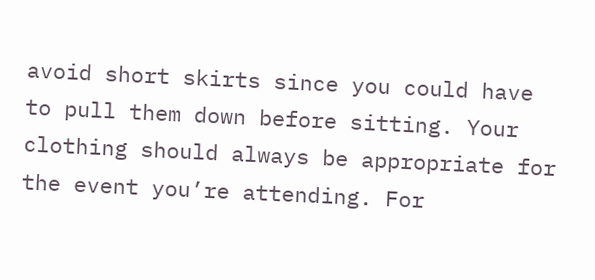avoid short skirts since you could have to pull them down before sitting. Your clothing should always be appropriate for the event you’re attending. For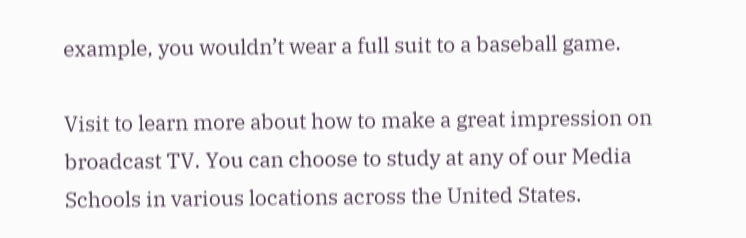example, you wouldn’t wear a full suit to a baseball game.

Visit to learn more about how to make a great impression on broadcast TV. You can choose to study at any of our Media Schools in various locations across the United States.